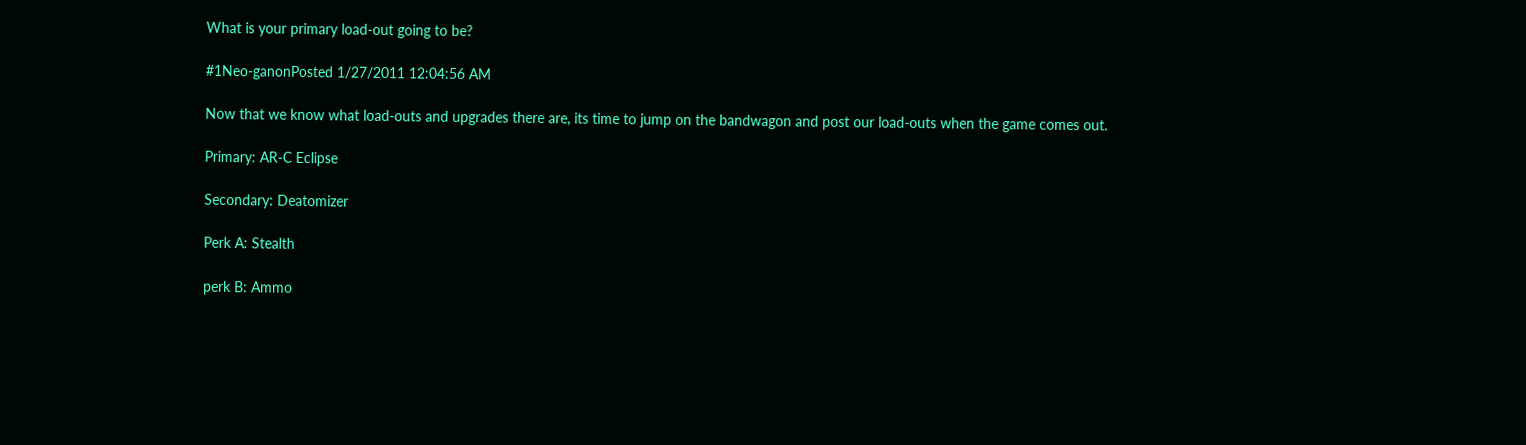What is your primary load-out going to be?

#1Neo-ganonPosted 1/27/2011 12:04:56 AM

Now that we know what load-outs and upgrades there are, its time to jump on the bandwagon and post our load-outs when the game comes out.

Primary: AR-C Eclipse

Secondary: Deatomizer

Perk A: Stealth

perk B: Ammo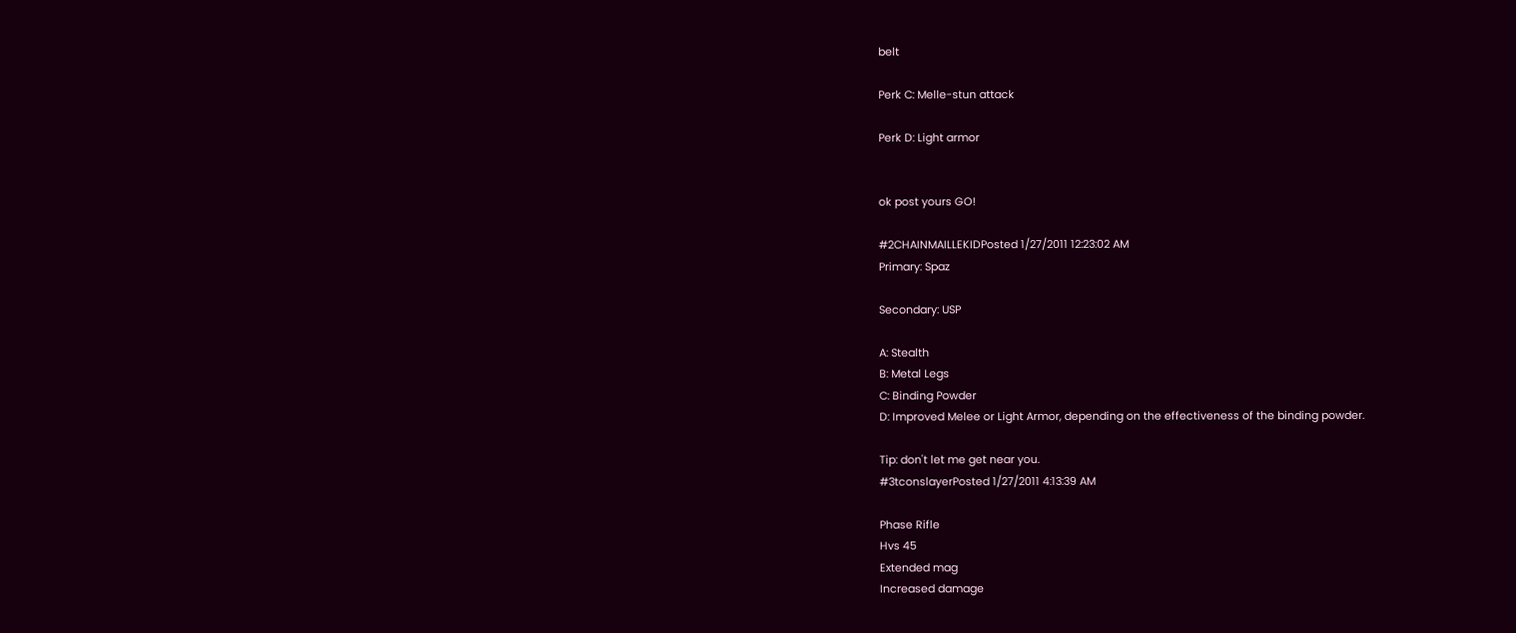belt

Perk C: Melle-stun attack

Perk D: Light armor


ok post yours GO!

#2CHAINMAILLEKIDPosted 1/27/2011 12:23:02 AM
Primary: Spaz

Secondary: USP

A: Stealth
B: Metal Legs
C: Binding Powder
D: Improved Melee or Light Armor, depending on the effectiveness of the binding powder.

Tip: don't let me get near you.
#3tconslayerPosted 1/27/2011 4:13:39 AM

Phase Rifle
Hvs 45
Extended mag
Increased damage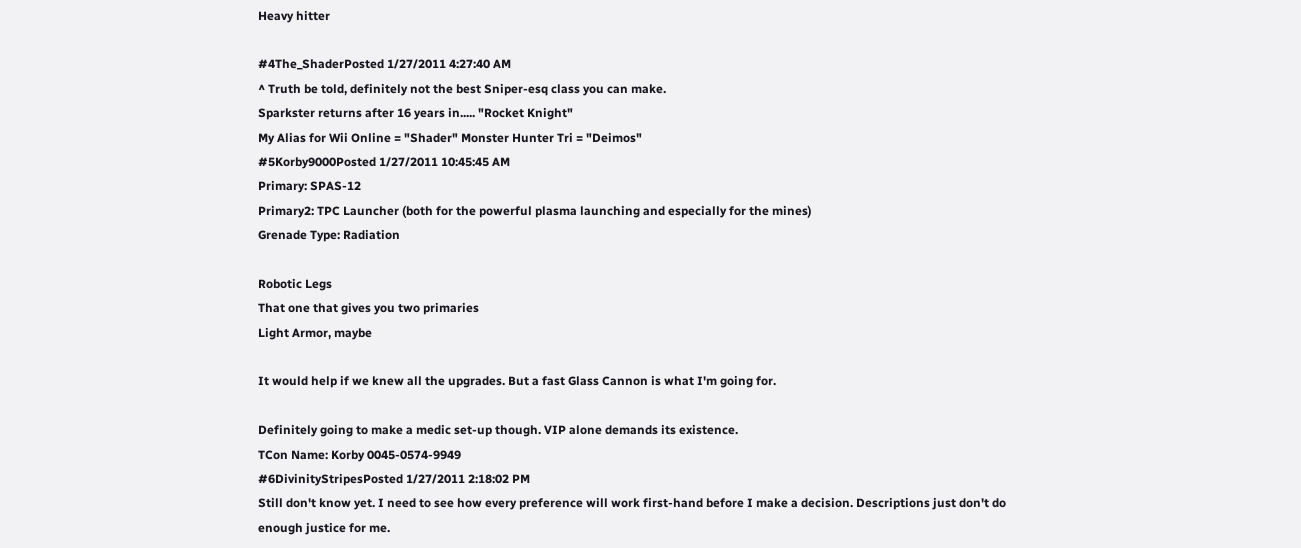Heavy hitter

#4The_ShaderPosted 1/27/2011 4:27:40 AM
^ Truth be told, definitely not the best Sniper-esq class you can make.
Sparkster returns after 16 years in..... "Rocket Knight"
My Alias for Wii Online = "Shader" Monster Hunter Tri = "Deimos"
#5Korby9000Posted 1/27/2011 10:45:45 AM
Primary: SPAS-12
Primary2: TPC Launcher (both for the powerful plasma launching and especially for the mines)
Grenade Type: Radiation

Robotic Legs
That one that gives you two primaries
Light Armor, maybe

It would help if we knew all the upgrades. But a fast Glass Cannon is what I'm going for.

Definitely going to make a medic set-up though. VIP alone demands its existence.
TCon Name: Korby 0045-0574-9949
#6DivinityStripesPosted 1/27/2011 2:18:02 PM
Still don't know yet. I need to see how every preference will work first-hand before I make a decision. Descriptions just don't do enough justice for me.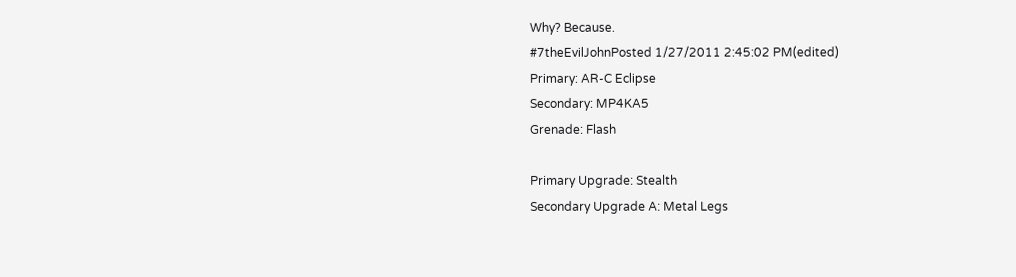Why? Because.
#7theEvilJohnPosted 1/27/2011 2:45:02 PM(edited)
Primary: AR-C Eclipse
Secondary: MP4KA5
Grenade: Flash

Primary Upgrade: Stealth
Secondary Upgrade A: Metal Legs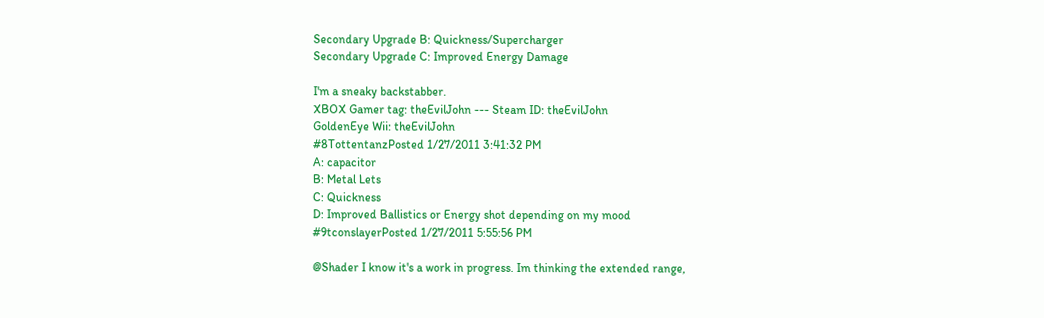Secondary Upgrade B: Quickness/Supercharger
Secondary Upgrade C: Improved Energy Damage

I'm a sneaky backstabber.
XBOX Gamer tag: theEvilJohn --- Steam ID: theEvilJohn
GoldenEye Wii: theEvilJohn
#8TottentanzPosted 1/27/2011 3:41:32 PM
A: capacitor
B: Metal Lets
C: Quickness
D: Improved Ballistics or Energy shot depending on my mood
#9tconslayerPosted 1/27/2011 5:55:56 PM

@Shader I know it's a work in progress. Im thinking the extended range,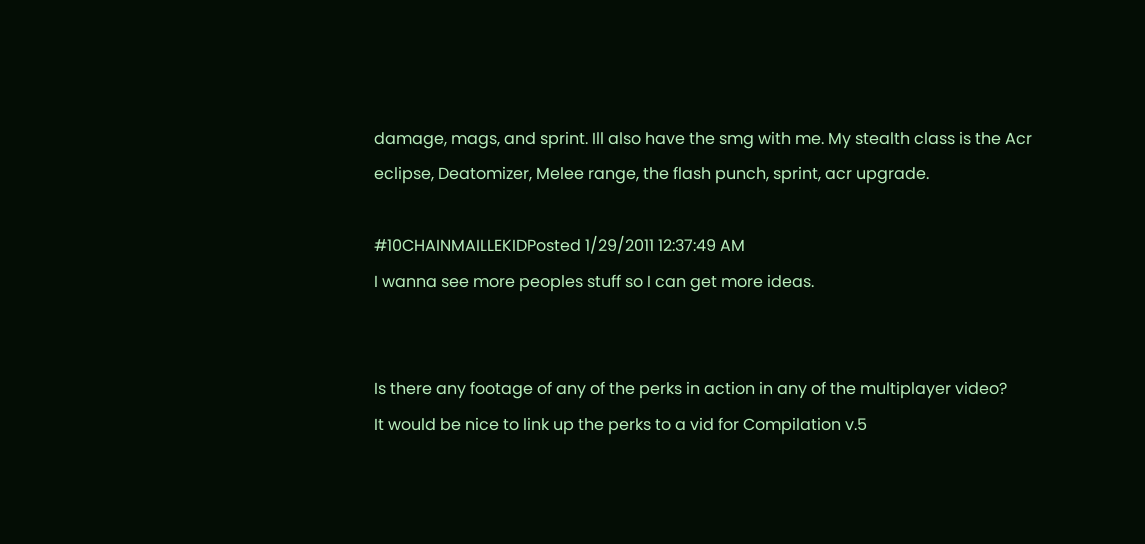damage, mags, and sprint. Ill also have the smg with me. My stealth class is the Acr eclipse, Deatomizer, Melee range, the flash punch, sprint, acr upgrade.

#10CHAINMAILLEKIDPosted 1/29/2011 12:37:49 AM
I wanna see more peoples stuff so I can get more ideas.


Is there any footage of any of the perks in action in any of the multiplayer video?
It would be nice to link up the perks to a vid for Compilation v.5